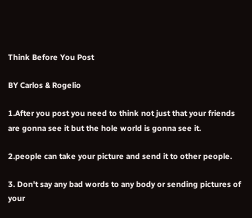Think Before You Post

BY Carlos & Rogelio

1.After you post you need to think not just that your friends are gonna see it but the hole world is gonna see it.

2.people can take your picture and send it to other people.

3. Don't say any bad words to any body or sending pictures of your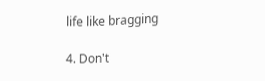life like bragging

4. Don't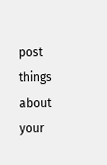post things about your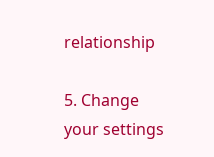relationship

5. Change your settings